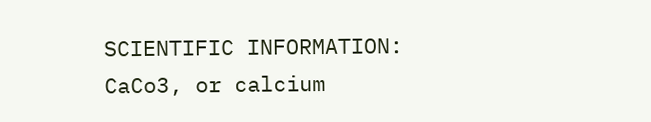SCIENTIFIC INFORMATION: CaCo3, or calcium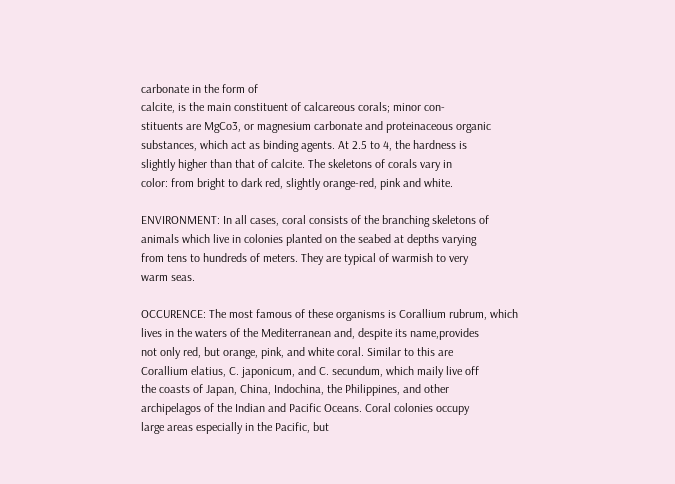carbonate in the form of
calcite, is the main constituent of calcareous corals; minor con-
stituents are MgCo3, or magnesium carbonate and proteinaceous organic
substances, which act as binding agents. At 2.5 to 4, the hardness is
slightly higher than that of calcite. The skeletons of corals vary in
color: from bright to dark red, slightly orange-red, pink and white.

ENVIRONMENT: In all cases, coral consists of the branching skeletons of
animals which live in colonies planted on the seabed at depths varying
from tens to hundreds of meters. They are typical of warmish to very
warm seas.

OCCURENCE: The most famous of these organisms is Corallium rubrum, which
lives in the waters of the Mediterranean and, despite its name,provides
not only red, but orange, pink, and white coral. Similar to this are
Corallium elatius, C. japonicum, and C. secundum, which maily live off
the coasts of Japan, China, Indochina, the Philippines, and other
archipelagos of the Indian and Pacific Oceans. Coral colonies occupy
large areas especially in the Pacific, but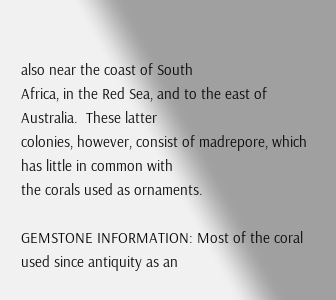also near the coast of South
Africa, in the Red Sea, and to the east of Australia.  These latter
colonies, however, consist of madrepore, which has little in common with
the corals used as ornaments.

GEMSTONE INFORMATION: Most of the coral used since antiquity as an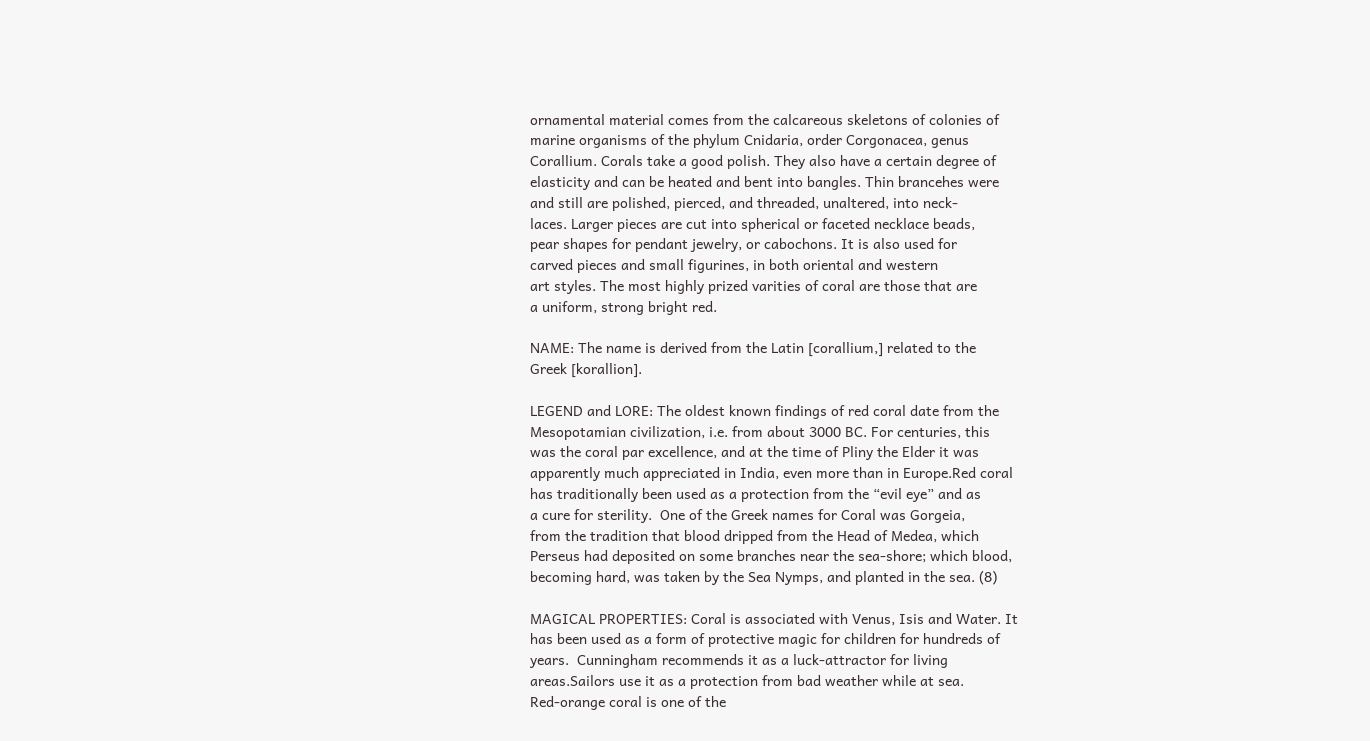ornamental material comes from the calcareous skeletons of colonies of
marine organisms of the phylum Cnidaria, order Corgonacea, genus
Corallium. Corals take a good polish. They also have a certain degree of
elasticity and can be heated and bent into bangles. Thin brancehes were
and still are polished, pierced, and threaded, unaltered, into neck-
laces. Larger pieces are cut into spherical or faceted necklace beads,
pear shapes for pendant jewelry, or cabochons. It is also used for
carved pieces and small figurines, in both oriental and western
art styles. The most highly prized varities of coral are those that are
a uniform, strong bright red.

NAME: The name is derived from the Latin [corallium,] related to the
Greek [korallion].

LEGEND and LORE: The oldest known findings of red coral date from the
Mesopotamian civilization, i.e. from about 3000 BC. For centuries, this
was the coral par excellence, and at the time of Pliny the Elder it was
apparently much appreciated in India, even more than in Europe.Red coral
has traditionally been used as a protection from the “evil eye” and as
a cure for sterility.  One of the Greek names for Coral was Gorgeia,
from the tradition that blood dripped from the Head of Medea, which
Perseus had deposited on some branches near the sea-shore; which blood,
becoming hard, was taken by the Sea Nymps, and planted in the sea. (8)

MAGICAL PROPERTIES: Coral is associated with Venus, Isis and Water. It
has been used as a form of protective magic for children for hundreds of
years.  Cunningham recommends it as a luck-attractor for living
areas.Sailors use it as a protection from bad weather while at sea.
Red-orange coral is one of the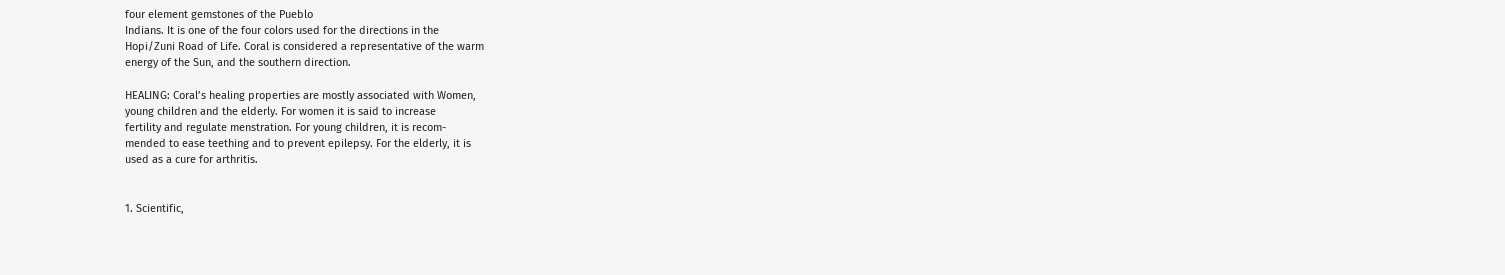four element gemstones of the Pueblo
Indians. It is one of the four colors used for the directions in the
Hopi/Zuni Road of Life. Coral is considered a representative of the warm
energy of the Sun, and the southern direction.

HEALING: Coral’s healing properties are mostly associated with Women,
young children and the elderly. For women it is said to increase
fertility and regulate menstration. For young children, it is recom-
mended to ease teething and to prevent epilepsy. For the elderly, it is
used as a cure for arthritis.


1. Scientific,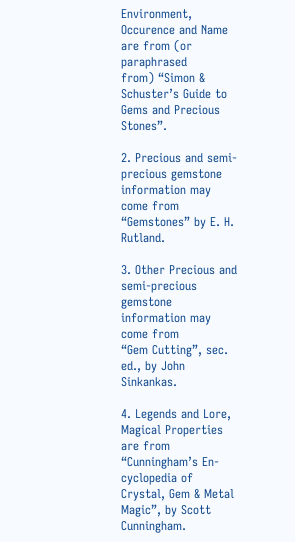Environment, Occurence and Name are from (or paraphrased
from) “Simon & Schuster’s Guide to Gems and Precious Stones”.

2. Precious and semi-precious gemstone information may come from
“Gemstones” by E. H. Rutland.

3. Other Precious and semi-precious gemstone information may come from
“Gem Cutting”, sec. ed., by John Sinkankas.

4. Legends and Lore, Magical Properties are from “Cunningham’s En-
cyclopedia of Crystal, Gem & Metal Magic”, by Scott Cunningham.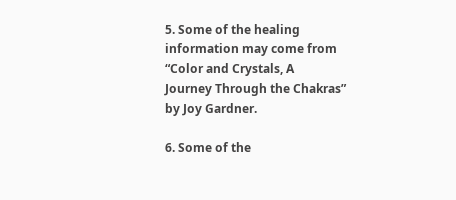5. Some of the healing information may come from “Color and Crystals, A
Journey Through the Chakras” by Joy Gardner.

6. Some of the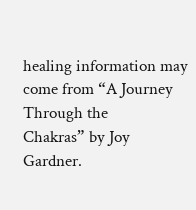healing information may come from “A Journey Through the
Chakras” by Joy Gardner.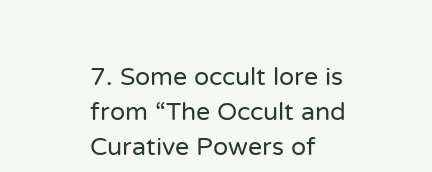7. Some occult lore is from “The Occult and Curative Powers of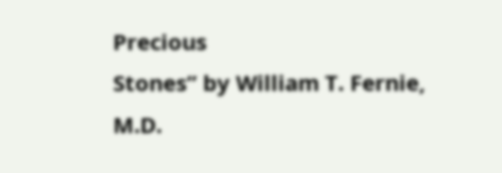Precious
Stones” by William T. Fernie, M.D.